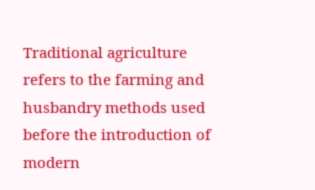Traditional agriculture refers to the farming and husbandry methods used before the introduction of modern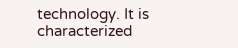technology. It is characterized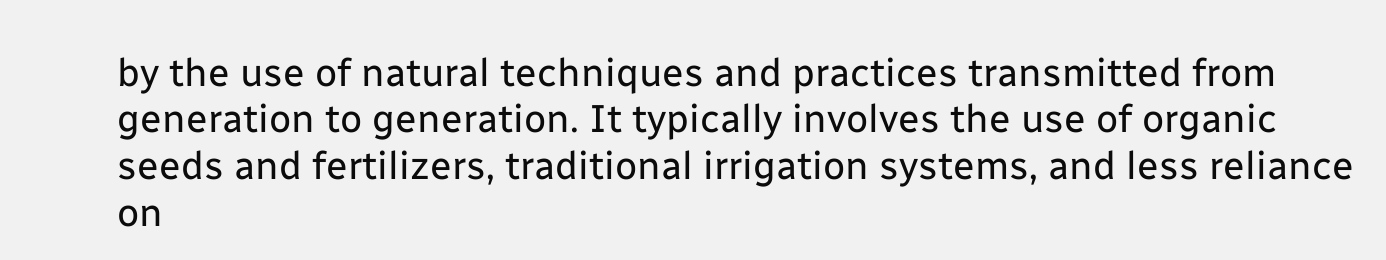by the use of natural techniques and practices transmitted from generation to generation. It typically involves the use of organic seeds and fertilizers, traditional irrigation systems, and less reliance on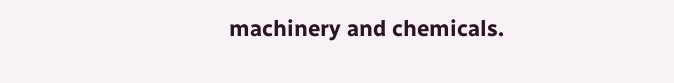machinery and chemicals.